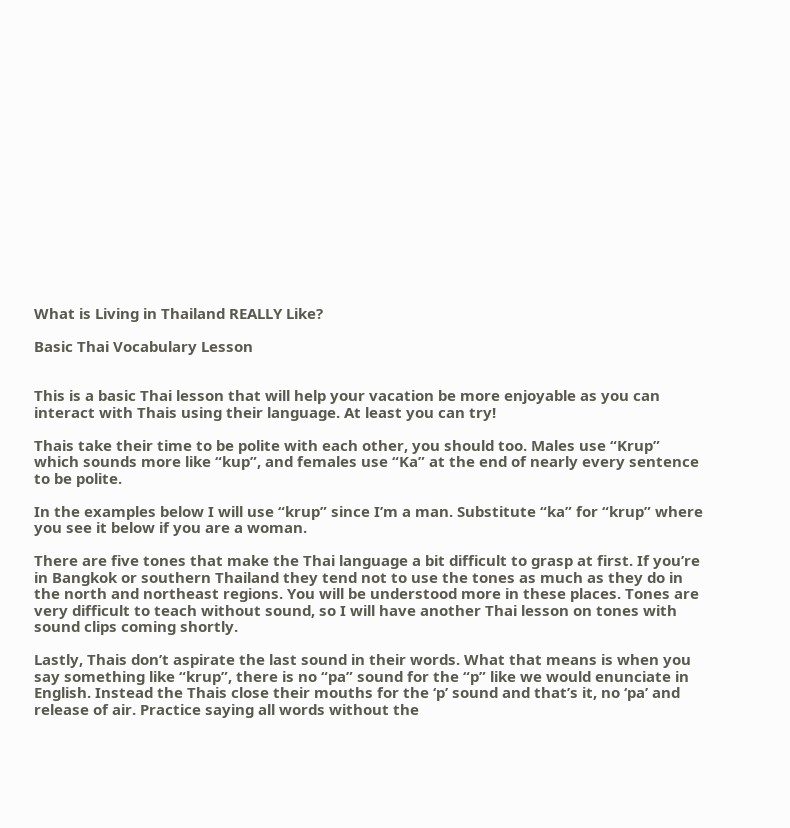What is Living in Thailand REALLY Like?

Basic Thai Vocabulary Lesson


This is a basic Thai lesson that will help your vacation be more enjoyable as you can interact with Thais using their language. At least you can try!

Thais take their time to be polite with each other, you should too. Males use “Krup” which sounds more like “kup”, and females use “Ka” at the end of nearly every sentence to be polite.

In the examples below I will use “krup” since I’m a man. Substitute “ka” for “krup” where you see it below if you are a woman.

There are five tones that make the Thai language a bit difficult to grasp at first. If you’re in Bangkok or southern Thailand they tend not to use the tones as much as they do in the north and northeast regions. You will be understood more in these places. Tones are very difficult to teach without sound, so I will have another Thai lesson on tones with sound clips coming shortly.

Lastly, Thais don’t aspirate the last sound in their words. What that means is when you say something like “krup”, there is no “pa” sound for the “p” like we would enunciate in English. Instead the Thais close their mouths for the ‘p’ sound and that’s it, no ‘pa’ and release of air. Practice saying all words without the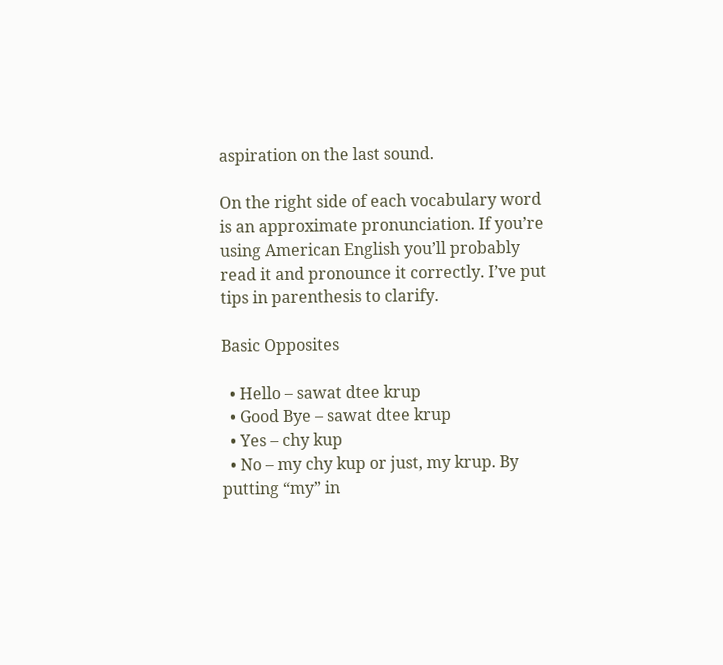aspiration on the last sound.

On the right side of each vocabulary word is an approximate pronunciation. If you’re using American English you’ll probably read it and pronounce it correctly. I’ve put tips in parenthesis to clarify.

Basic Opposites

  • Hello – sawat dtee krup
  • Good Bye – sawat dtee krup
  • Yes – chy kup
  • No – my chy kup or just, my krup. By putting “my” in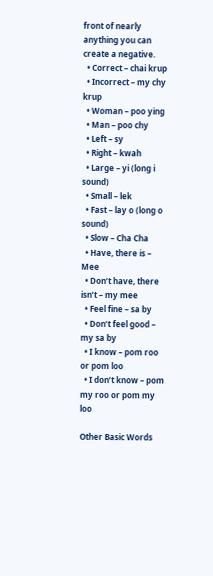front of nearly anything you can create a negative.
  • Correct – chai krup
  • Incorrect – my chy krup
  • Woman – poo ying
  • Man – poo chy
  • Left – sy
  • Right – kwah
  • Large – yi (long i sound)
  • Small – lek
  • Fast – lay o (long o sound)
  • Slow – Cha Cha
  • Have, there is – Mee
  • Don’t have, there isn’t – my mee
  • Feel fine – sa by
  • Don’t feel good – my sa by
  • I know – pom roo or pom loo
  • I don’t know – pom my roo or pom my loo

Other Basic Words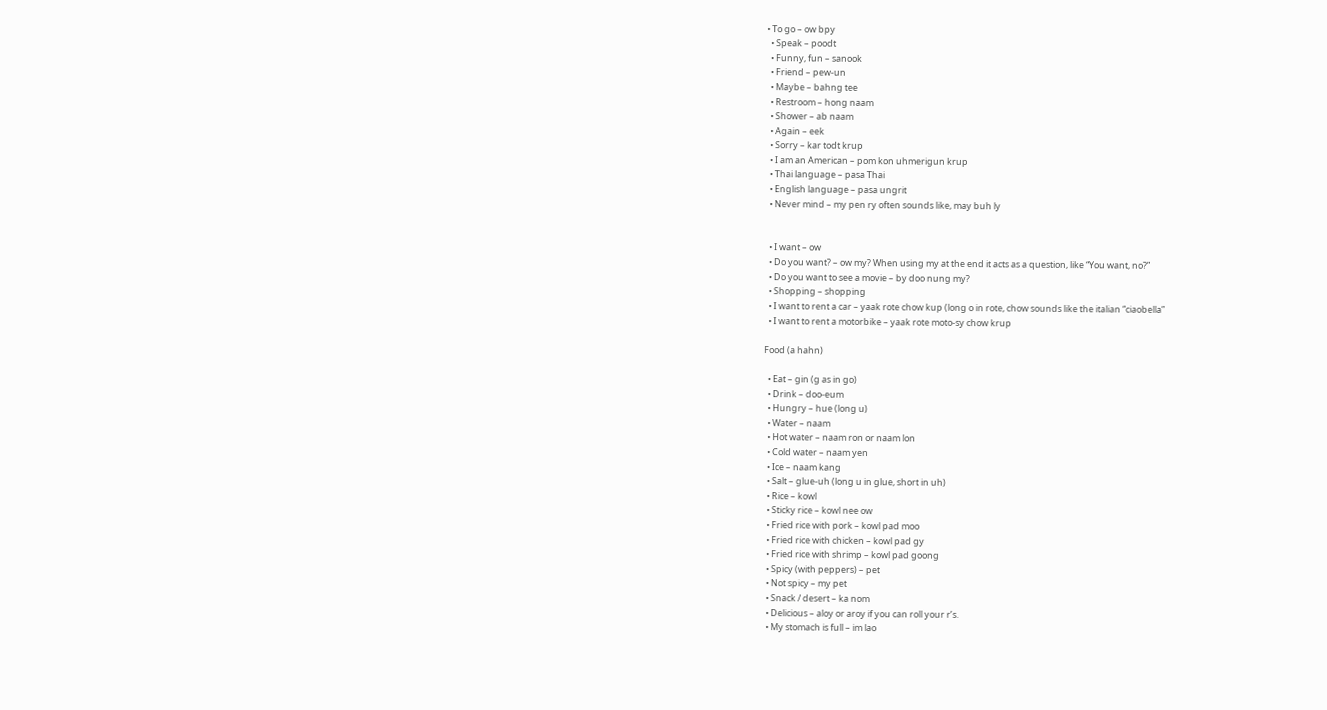• To go – ow bpy
  • Speak – poodt
  • Funny, fun – sanook
  • Friend – pew-un
  • Maybe – bahng tee
  • Restroom – hong naam
  • Shower – ab naam
  • Again – eek
  • Sorry – kar todt krup
  • I am an American – pom kon uhmerigun krup
  • Thai language – pasa Thai
  • English language – pasa ungrit
  • Never mind – my pen ry often sounds like, may buh ly


  • I want – ow
  • Do you want? – ow my? When using my at the end it acts as a question, like “You want, no?”
  • Do you want to see a movie – by doo nung my?
  • Shopping – shopping
  • I want to rent a car – yaak rote chow kup (long o in rote, chow sounds like the italian “ciaobella”
  • I want to rent a motorbike – yaak rote moto-sy chow krup

Food (a hahn)

  • Eat – gin (g as in go)
  • Drink – doo-eum
  • Hungry – hue (long u)
  • Water – naam
  • Hot water – naam ron or naam lon
  • Cold water – naam yen
  • Ice – naam kang
  • Salt – glue-uh (long u in glue, short in uh)
  • Rice – kowl
  • Sticky rice – kowl nee ow
  • Fried rice with pork – kowl pad moo
  • Fried rice with chicken – kowl pad gy
  • Fried rice with shrimp – kowl pad goong
  • Spicy (with peppers) – pet
  • Not spicy – my pet
  • Snack / desert – ka nom
  • Delicious – aloy or aroy if you can roll your r’s.
  • My stomach is full – im lao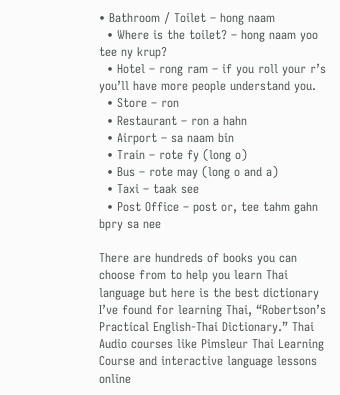• Bathroom / Toilet – hong naam
  • Where is the toilet? – hong naam yoo tee ny krup?
  • Hotel – rong ram – if you roll your r’s you’ll have more people understand you.
  • Store – ron
  • Restaurant – ron a hahn
  • Airport – sa naam bin
  • Train – rote fy (long o)
  • Bus – rote may (long o and a)
  • Taxi – taak see
  • Post Office – post or, tee tahm gahn bpry sa nee

There are hundreds of books you can choose from to help you learn Thai language but here is the best dictionary I’ve found for learning Thai, “Robertson’s Practical English-Thai Dictionary.” Thai Audio courses like Pimsleur Thai Learning Course and interactive language lessons online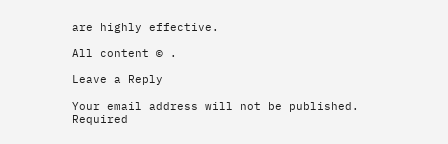are highly effective.

All content © .

Leave a Reply

Your email address will not be published. Required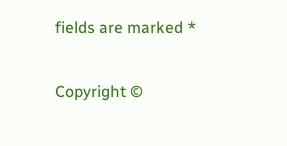fields are marked *

Copyright ©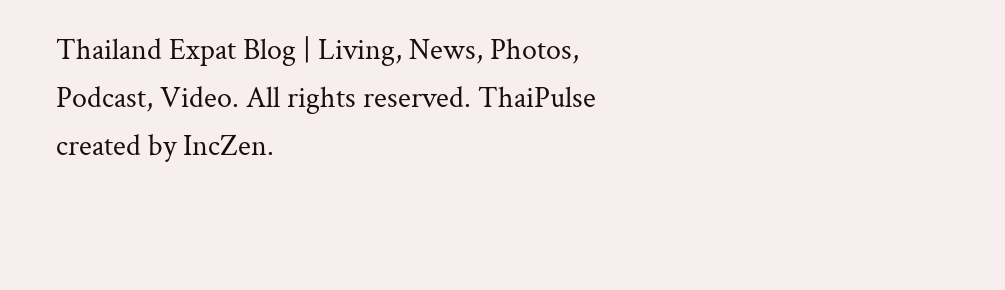Thailand Expat Blog | Living, News, Photos, Podcast, Video. All rights reserved. ThaiPulse created by IncZen.